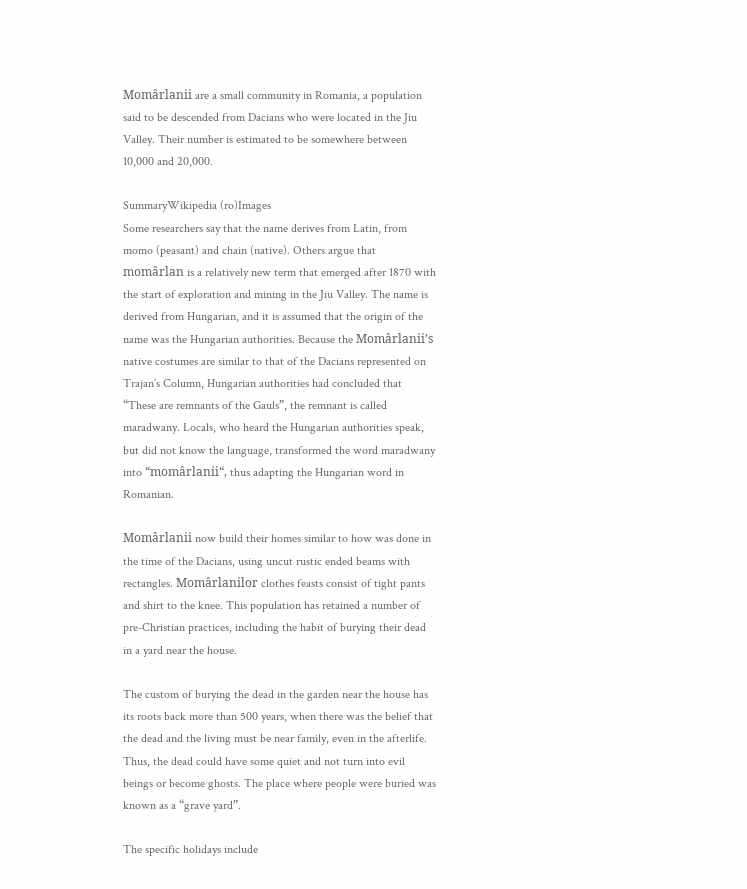Momârlanii are a small community in Romania, a population said to be descended from Dacians who were located in the Jiu Valley. Their number is estimated to be somewhere between 10,000 and 20,000.

SummaryWikipedia (ro)Images
Some researchers say that the name derives from Latin, from momo (peasant) and chain (native). Others argue that momârlan is a relatively new term that emerged after 1870 with the start of exploration and mining in the Jiu Valley. The name is derived from Hungarian, and it is assumed that the origin of the name was the Hungarian authorities. Because the Momârlanii’s native costumes are similar to that of the Dacians represented on Trajan’s Column, Hungarian authorities had concluded that “These are remnants of the Gauls”, the remnant is called maradwany. Locals, who heard the Hungarian authorities speak, but did not know the language, transformed the word maradwany into “momârlanii“, thus adapting the Hungarian word in Romanian.

Momârlanii now build their homes similar to how was done in the time of the Dacians, using uncut rustic ended beams with rectangles. Momârlanilor clothes feasts consist of tight pants and shirt to the knee. This population has retained a number of pre-Christian practices, including the habit of burying their dead in a yard near the house.

The custom of burying the dead in the garden near the house has its roots back more than 500 years, when there was the belief that the dead and the living must be near family, even in the afterlife. Thus, the dead could have some quiet and not turn into evil beings or become ghosts. The place where people were buried was known as a “grave yard”.

The specific holidays include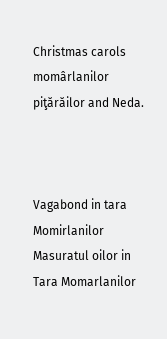Christmas carols momârlanilor piţărăilor and Neda.



Vagabond in tara Momirlanilor
Masuratul oilor in Tara Momarlanilor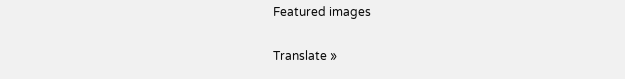Featured images

Translate »